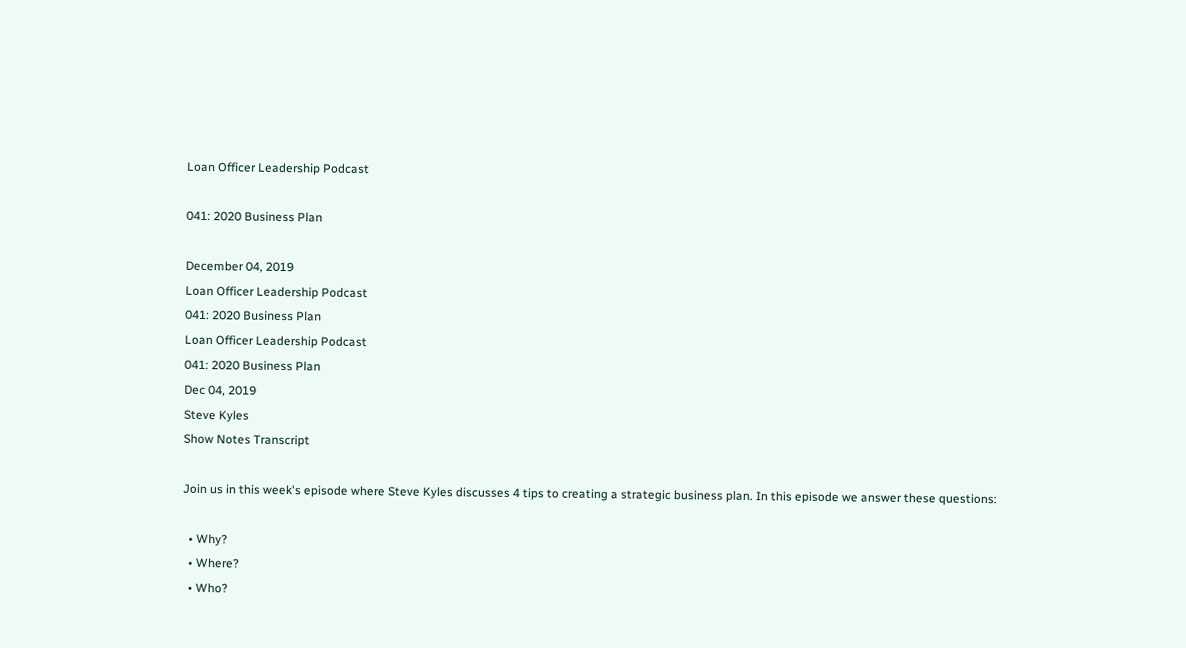Loan Officer Leadership Podcast

041: 2020 Business Plan

December 04, 2019
Loan Officer Leadership Podcast
041: 2020 Business Plan
Loan Officer Leadership Podcast
041: 2020 Business Plan
Dec 04, 2019
Steve Kyles
Show Notes Transcript

Join us in this week's episode where Steve Kyles discusses 4 tips to creating a strategic business plan. In this episode we answer these questions:

  • Why?
  • Where?
  • Who?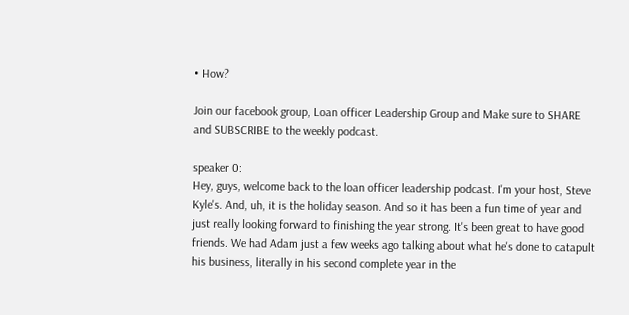• How?

Join our facebook group, Loan officer Leadership Group and Make sure to SHARE and SUBSCRIBE to the weekly podcast.

speaker 0:
Hey, guys, welcome back to the loan officer leadership podcast. I'm your host, Steve Kyle's. And, uh, it is the holiday season. And so it has been a fun time of year and just really looking forward to finishing the year strong. It's been great to have good friends. We had Adam just a few weeks ago talking about what he's done to catapult his business, literally in his second complete year in the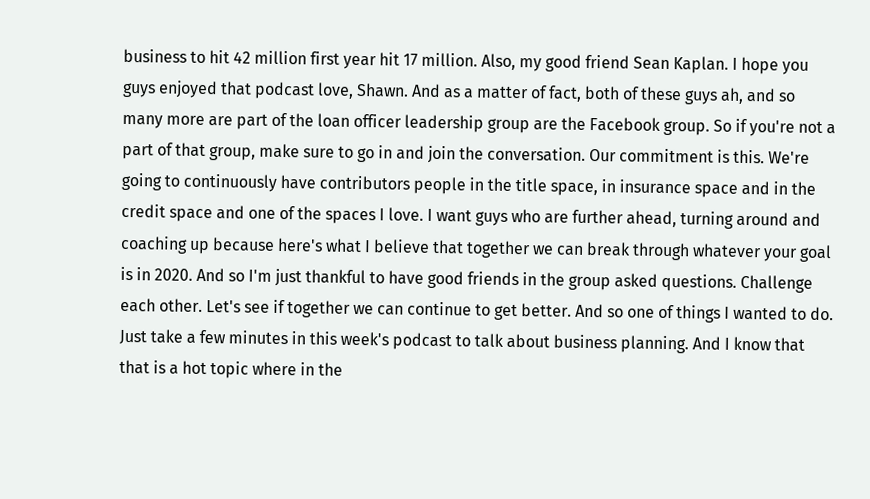business to hit 42 million first year hit 17 million. Also, my good friend Sean Kaplan. I hope you guys enjoyed that podcast love, Shawn. And as a matter of fact, both of these guys ah, and so many more are part of the loan officer leadership group are the Facebook group. So if you're not a part of that group, make sure to go in and join the conversation. Our commitment is this. We're going to continuously have contributors people in the title space, in insurance space and in the credit space and one of the spaces I love. I want guys who are further ahead, turning around and coaching up because here's what I believe that together we can break through whatever your goal is in 2020. And so I'm just thankful to have good friends in the group asked questions. Challenge each other. Let's see if together we can continue to get better. And so one of things I wanted to do. Just take a few minutes in this week's podcast to talk about business planning. And I know that that is a hot topic where in the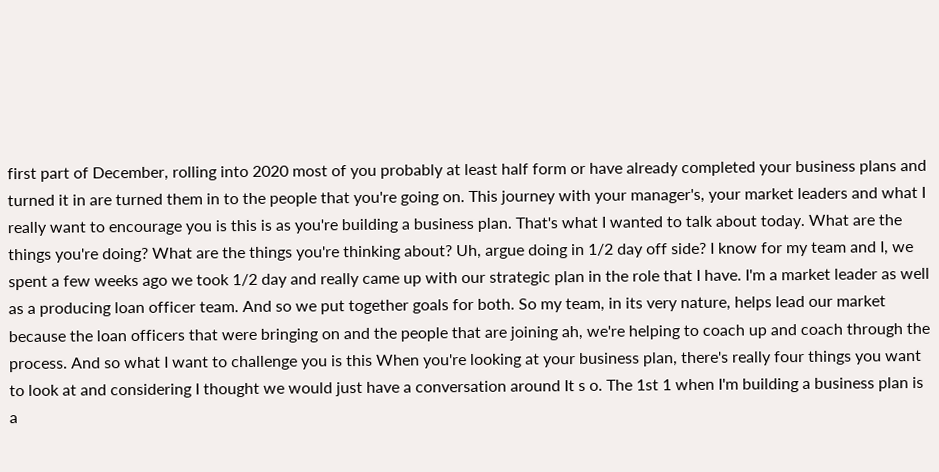first part of December, rolling into 2020 most of you probably at least half form or have already completed your business plans and turned it in are turned them in to the people that you're going on. This journey with your manager's, your market leaders and what I really want to encourage you is this is as you're building a business plan. That's what I wanted to talk about today. What are the things you're doing? What are the things you're thinking about? Uh, argue doing in 1/2 day off side? I know for my team and I, we spent a few weeks ago we took 1/2 day and really came up with our strategic plan in the role that I have. I'm a market leader as well as a producing loan officer team. And so we put together goals for both. So my team, in its very nature, helps lead our market because the loan officers that were bringing on and the people that are joining ah, we're helping to coach up and coach through the process. And so what I want to challenge you is this When you're looking at your business plan, there's really four things you want to look at and considering I thought we would just have a conversation around It s o. The 1st 1 when I'm building a business plan is a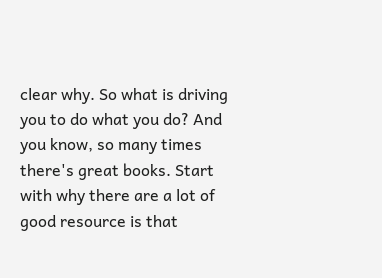clear why. So what is driving you to do what you do? And you know, so many times there's great books. Start with why there are a lot of good resource is that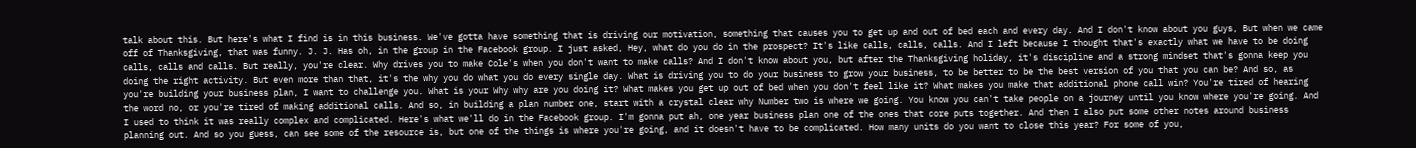talk about this. But here's what I find is in this business. We've gotta have something that is driving our motivation, something that causes you to get up and out of bed each and every day. And I don't know about you guys, But when we came off of Thanksgiving, that was funny. J. J. Has oh, in the group in the Facebook group. I just asked, Hey, what do you do in the prospect? It's like calls, calls, calls. And I left because I thought that's exactly what we have to be doing calls, calls and calls. But really, you're clear. Why drives you to make Cole's when you don't want to make calls? And I don't know about you, but after the Thanksgiving holiday, it's discipline and a strong mindset that's gonna keep you doing the right activity. But even more than that, it's the why you do what you do every single day. What is driving you to do your business to grow your business, to be better to be the best version of you that you can be? And so, as you're building your business plan, I want to challenge you. What is your Why why are you doing it? What makes you get up out of bed when you don't feel like it? What makes you make that additional phone call win? You're tired of hearing the word no, or you're tired of making additional calls. And so, in building a plan number one, start with a crystal clear why Number two is where we going. You know you can't take people on a journey until you know where you're going. And I used to think it was really complex and complicated. Here's what we'll do in the Facebook group. I'm gonna put ah, one year business plan one of the ones that core puts together. And then I also put some other notes around business planning out. And so you guess, can see some of the resource is, but one of the things is where you're going, and it doesn't have to be complicated. How many units do you want to close this year? For some of you,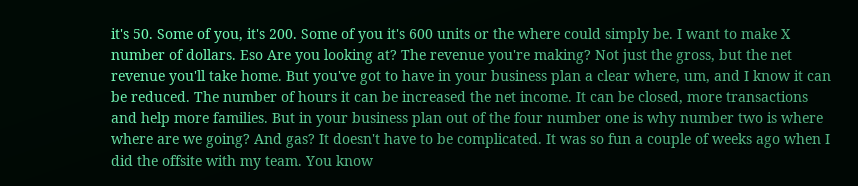it's 50. Some of you, it's 200. Some of you it's 600 units or the where could simply be. I want to make X number of dollars. Eso Are you looking at? The revenue you're making? Not just the gross, but the net revenue you'll take home. But you've got to have in your business plan a clear where, um, and I know it can be reduced. The number of hours it can be increased the net income. It can be closed, more transactions and help more families. But in your business plan out of the four number one is why number two is where where are we going? And gas? It doesn't have to be complicated. It was so fun a couple of weeks ago when I did the offsite with my team. You know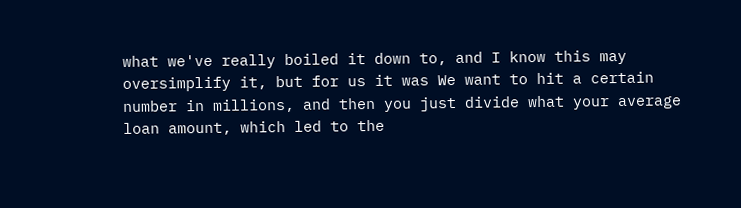what we've really boiled it down to, and I know this may oversimplify it, but for us it was We want to hit a certain number in millions, and then you just divide what your average loan amount, which led to the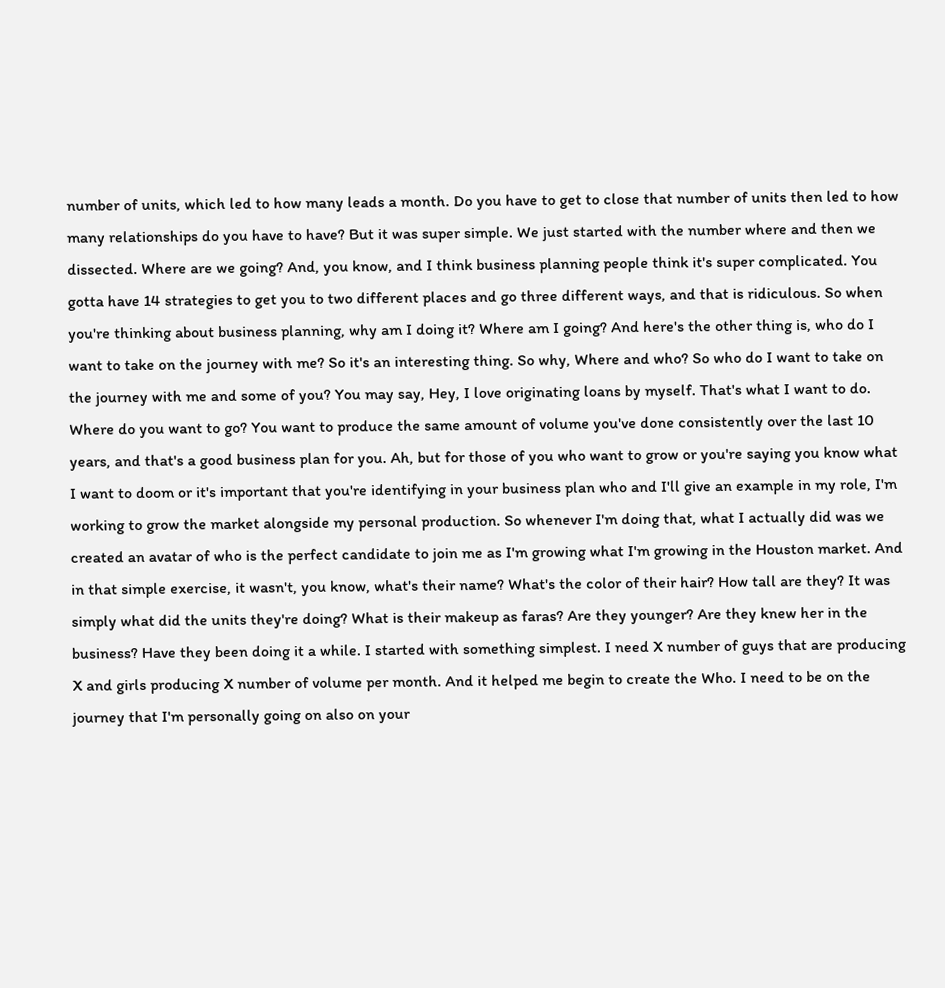number of units, which led to how many leads a month. Do you have to get to close that number of units then led to how many relationships do you have to have? But it was super simple. We just started with the number where and then we dissected. Where are we going? And, you know, and I think business planning people think it's super complicated. You gotta have 14 strategies to get you to two different places and go three different ways, and that is ridiculous. So when you're thinking about business planning, why am I doing it? Where am I going? And here's the other thing is, who do I want to take on the journey with me? So it's an interesting thing. So why, Where and who? So who do I want to take on the journey with me and some of you? You may say, Hey, I love originating loans by myself. That's what I want to do. Where do you want to go? You want to produce the same amount of volume you've done consistently over the last 10 years, and that's a good business plan for you. Ah, but for those of you who want to grow or you're saying you know what I want to doom or it's important that you're identifying in your business plan who and I'll give an example in my role, I'm working to grow the market alongside my personal production. So whenever I'm doing that, what I actually did was we created an avatar of who is the perfect candidate to join me as I'm growing what I'm growing in the Houston market. And in that simple exercise, it wasn't, you know, what's their name? What's the color of their hair? How tall are they? It was simply what did the units they're doing? What is their makeup as faras? Are they younger? Are they knew her in the business? Have they been doing it a while. I started with something simplest. I need X number of guys that are producing X and girls producing X number of volume per month. And it helped me begin to create the Who. I need to be on the journey that I'm personally going on also on your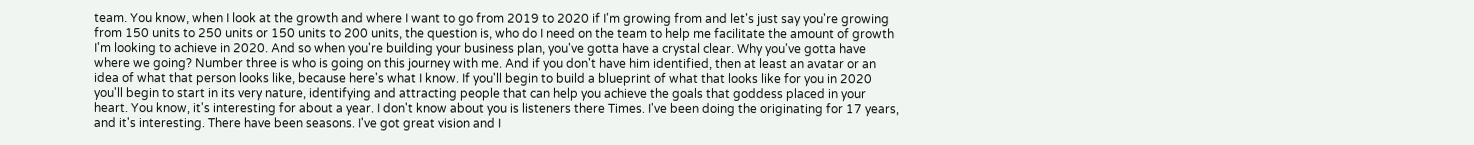team. You know, when I look at the growth and where I want to go from 2019 to 2020 if I'm growing from and let's just say you're growing from 150 units to 250 units or 150 units to 200 units, the question is, who do I need on the team to help me facilitate the amount of growth I'm looking to achieve in 2020. And so when you're building your business plan, you've gotta have a crystal clear. Why you've gotta have where we going? Number three is who is going on this journey with me. And if you don't have him identified, then at least an avatar or an idea of what that person looks like, because here's what I know. If you'll begin to build a blueprint of what that looks like for you in 2020 you'll begin to start in its very nature, identifying and attracting people that can help you achieve the goals that goddess placed in your heart. You know, it's interesting for about a year. I don't know about you is listeners there Times. I've been doing the originating for 17 years, and it's interesting. There have been seasons. I've got great vision and I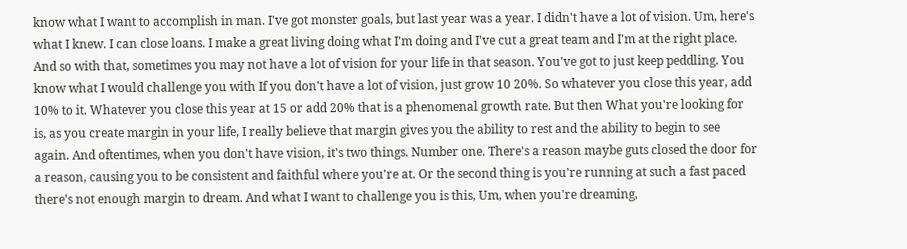know what I want to accomplish in man. I've got monster goals, but last year was a year. I didn't have a lot of vision. Um, here's what I knew. I can close loans. I make a great living doing what I'm doing and I've cut a great team and I'm at the right place. And so with that, sometimes you may not have a lot of vision for your life in that season. You've got to just keep peddling. You know what I would challenge you with If you don't have a lot of vision, just grow 10 20%. So whatever you close this year, add 10% to it. Whatever you close this year at 15 or add 20% that is a phenomenal growth rate. But then What you're looking for is, as you create margin in your life, I really believe that margin gives you the ability to rest and the ability to begin to see again. And oftentimes, when you don't have vision, it's two things. Number one. There's a reason maybe guts closed the door for a reason, causing you to be consistent and faithful where you're at. Or the second thing is you're running at such a fast paced there's not enough margin to dream. And what I want to challenge you is this, Um, when you're dreaming,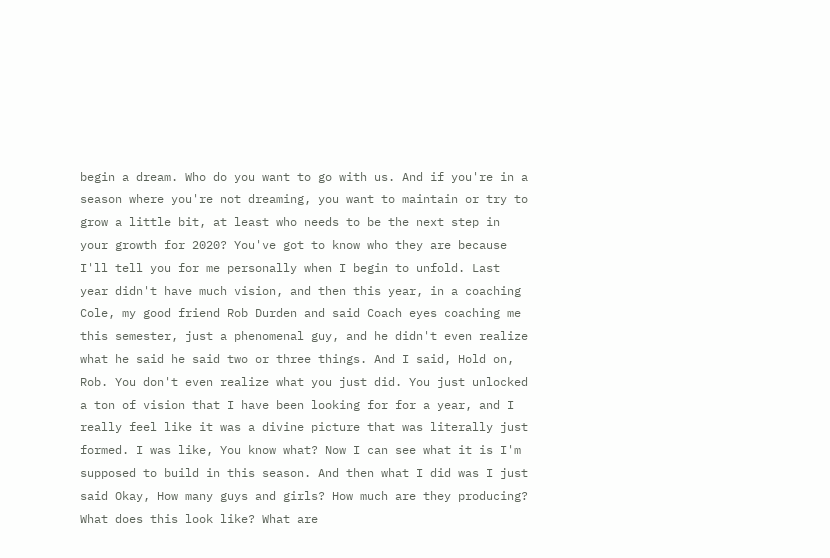begin a dream. Who do you want to go with us. And if you're in a season where you're not dreaming, you want to maintain or try to grow a little bit, at least who needs to be the next step in your growth for 2020? You've got to know who they are because I'll tell you for me personally when I begin to unfold. Last year didn't have much vision, and then this year, in a coaching Cole, my good friend Rob Durden and said Coach eyes coaching me this semester, just a phenomenal guy, and he didn't even realize what he said he said two or three things. And I said, Hold on, Rob. You don't even realize what you just did. You just unlocked a ton of vision that I have been looking for for a year, and I really feel like it was a divine picture that was literally just formed. I was like, You know what? Now I can see what it is I'm supposed to build in this season. And then what I did was I just said Okay, How many guys and girls? How much are they producing? What does this look like? What are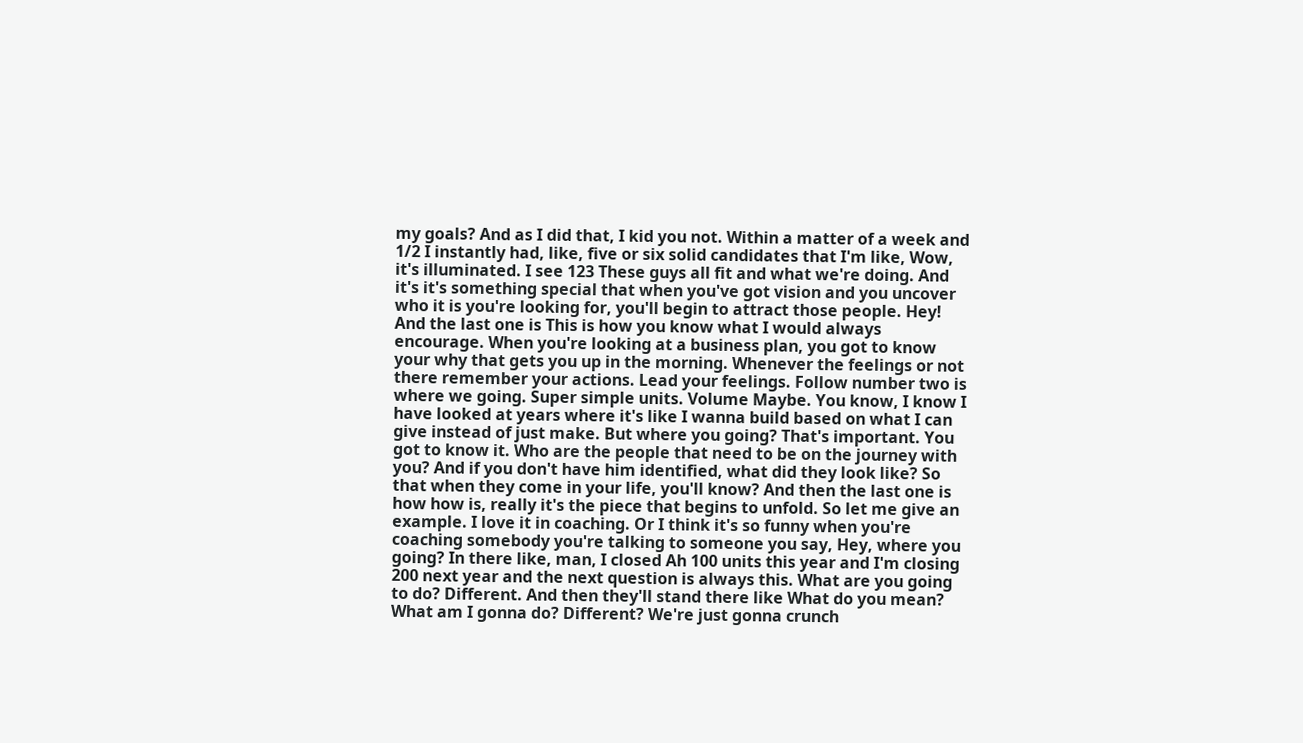my goals? And as I did that, I kid you not. Within a matter of a week and 1/2 I instantly had, like, five or six solid candidates that I'm like, Wow, it's illuminated. I see 123 These guys all fit and what we're doing. And it's it's something special that when you've got vision and you uncover who it is you're looking for, you'll begin to attract those people. Hey! And the last one is This is how you know what I would always encourage. When you're looking at a business plan, you got to know your why that gets you up in the morning. Whenever the feelings or not there remember your actions. Lead your feelings. Follow number two is where we going. Super simple units. Volume Maybe. You know, I know I have looked at years where it's like I wanna build based on what I can give instead of just make. But where you going? That's important. You got to know it. Who are the people that need to be on the journey with you? And if you don't have him identified, what did they look like? So that when they come in your life, you'll know? And then the last one is how how is, really it's the piece that begins to unfold. So let me give an example. I love it in coaching. Or I think it's so funny when you're coaching somebody you're talking to someone you say, Hey, where you going? In there like, man, I closed Ah 100 units this year and I'm closing 200 next year and the next question is always this. What are you going to do? Different. And then they'll stand there like What do you mean? What am I gonna do? Different? We're just gonna crunch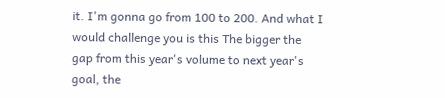it. I'm gonna go from 100 to 200. And what I would challenge you is this The bigger the gap from this year's volume to next year's goal, the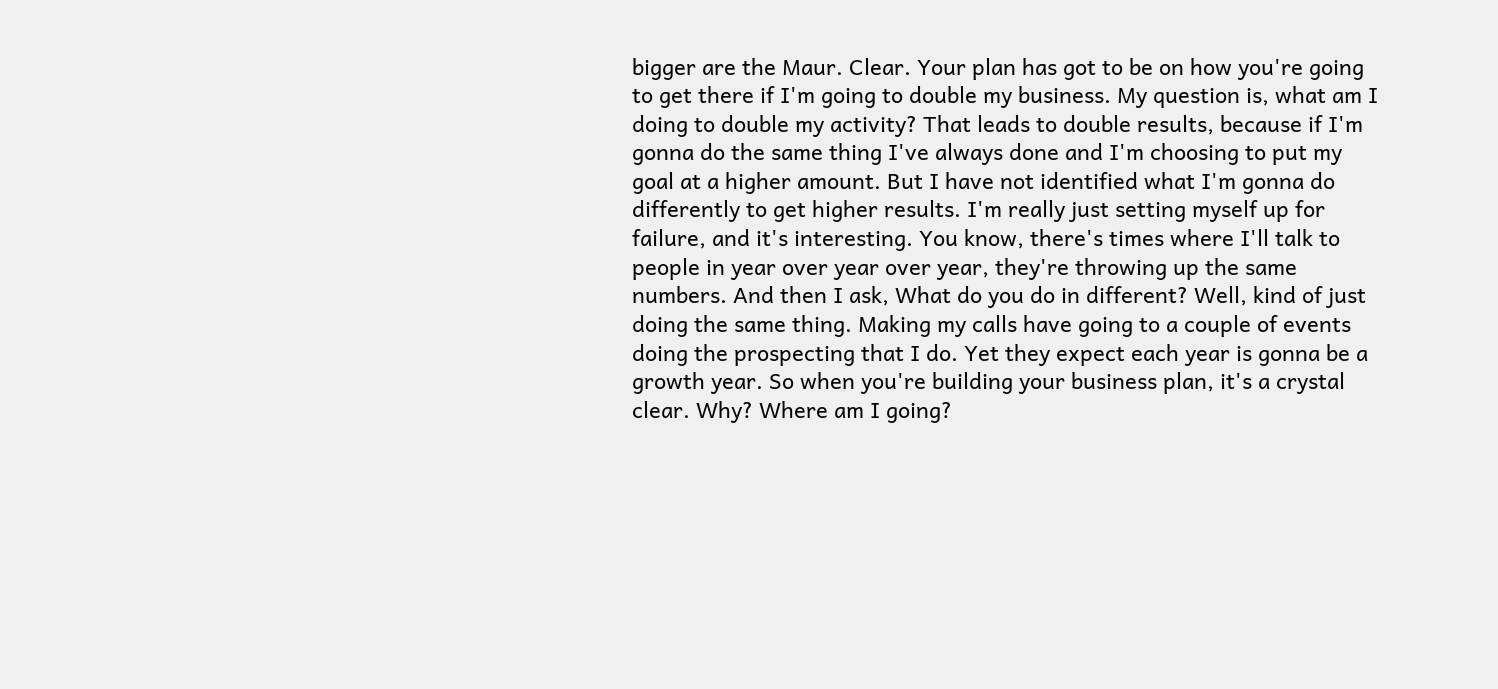bigger are the Maur. Clear. Your plan has got to be on how you're going to get there if I'm going to double my business. My question is, what am I doing to double my activity? That leads to double results, because if I'm gonna do the same thing I've always done and I'm choosing to put my goal at a higher amount. But I have not identified what I'm gonna do differently to get higher results. I'm really just setting myself up for failure, and it's interesting. You know, there's times where I'll talk to people in year over year over year, they're throwing up the same numbers. And then I ask, What do you do in different? Well, kind of just doing the same thing. Making my calls have going to a couple of events doing the prospecting that I do. Yet they expect each year is gonna be a growth year. So when you're building your business plan, it's a crystal clear. Why? Where am I going?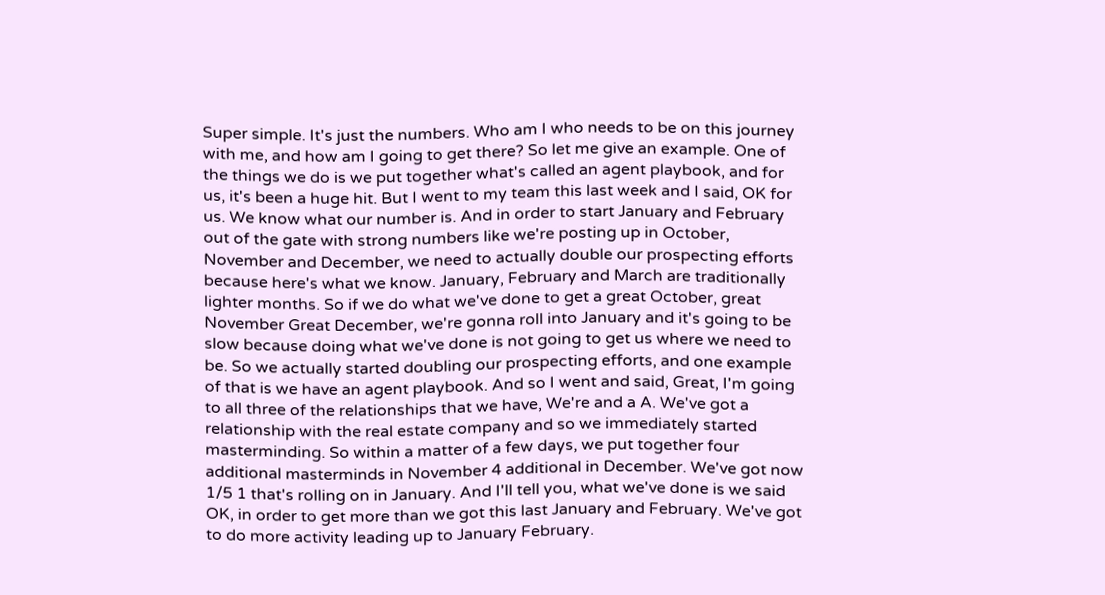Super simple. It's just the numbers. Who am I who needs to be on this journey with me, and how am I going to get there? So let me give an example. One of the things we do is we put together what's called an agent playbook, and for us, it's been a huge hit. But I went to my team this last week and I said, OK for us. We know what our number is. And in order to start January and February out of the gate with strong numbers like we're posting up in October, November and December, we need to actually double our prospecting efforts because here's what we know. January, February and March are traditionally lighter months. So if we do what we've done to get a great October, great November Great December, we're gonna roll into January and it's going to be slow because doing what we've done is not going to get us where we need to be. So we actually started doubling our prospecting efforts, and one example of that is we have an agent playbook. And so I went and said, Great, I'm going to all three of the relationships that we have, We're and a A. We've got a relationship with the real estate company and so we immediately started masterminding. So within a matter of a few days, we put together four additional masterminds in November 4 additional in December. We've got now 1/5 1 that's rolling on in January. And I'll tell you, what we've done is we said OK, in order to get more than we got this last January and February. We've got to do more activity leading up to January February.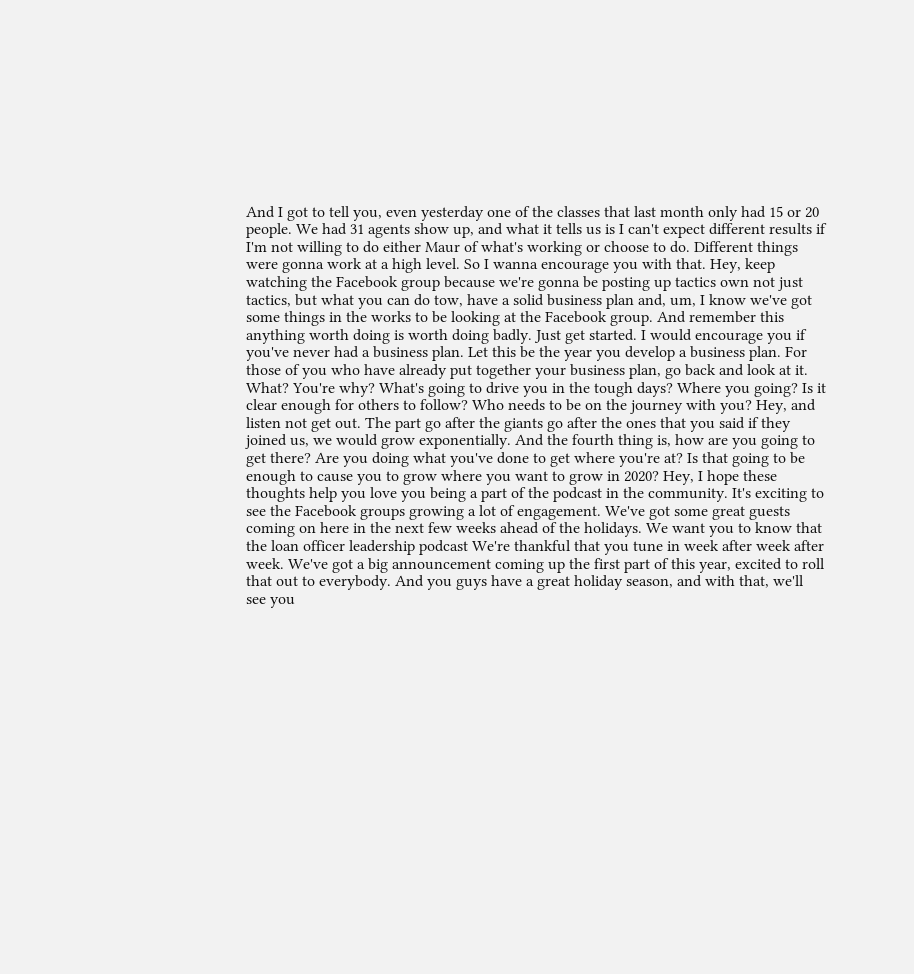And I got to tell you, even yesterday one of the classes that last month only had 15 or 20 people. We had 31 agents show up, and what it tells us is I can't expect different results if I'm not willing to do either Maur of what's working or choose to do. Different things were gonna work at a high level. So I wanna encourage you with that. Hey, keep watching the Facebook group because we're gonna be posting up tactics own not just tactics, but what you can do tow, have a solid business plan and, um, I know we've got some things in the works to be looking at the Facebook group. And remember this anything worth doing is worth doing badly. Just get started. I would encourage you if you've never had a business plan. Let this be the year you develop a business plan. For those of you who have already put together your business plan, go back and look at it. What? You're why? What's going to drive you in the tough days? Where you going? Is it clear enough for others to follow? Who needs to be on the journey with you? Hey, and listen not get out. The part go after the giants go after the ones that you said if they joined us, we would grow exponentially. And the fourth thing is, how are you going to get there? Are you doing what you've done to get where you're at? Is that going to be enough to cause you to grow where you want to grow in 2020? Hey, I hope these thoughts help you love you being a part of the podcast in the community. It's exciting to see the Facebook groups growing a lot of engagement. We've got some great guests coming on here in the next few weeks ahead of the holidays. We want you to know that the loan officer leadership podcast We're thankful that you tune in week after week after week. We've got a big announcement coming up the first part of this year, excited to roll that out to everybody. And you guys have a great holiday season, and with that, we'll see you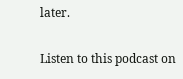later.

Listen to this podcast on